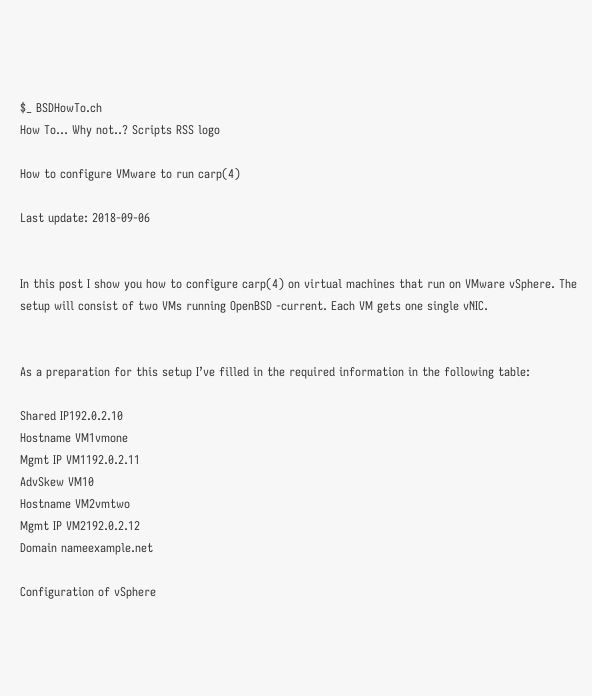$_ BSDHowTo.ch
How To... Why not..? Scripts RSS logo

How to configure VMware to run carp(4)

Last update: 2018-09-06


In this post I show you how to configure carp(4) on virtual machines that run on VMware vSphere. The setup will consist of two VMs running OpenBSD -current. Each VM gets one single vNIC.


As a preparation for this setup I’ve filled in the required information in the following table:

Shared IP192.0.2.10
Hostname VM1vmone
Mgmt IP VM1192.0.2.11
AdvSkew VM10
Hostname VM2vmtwo
Mgmt IP VM2192.0.2.12
Domain nameexample.net

Configuration of vSphere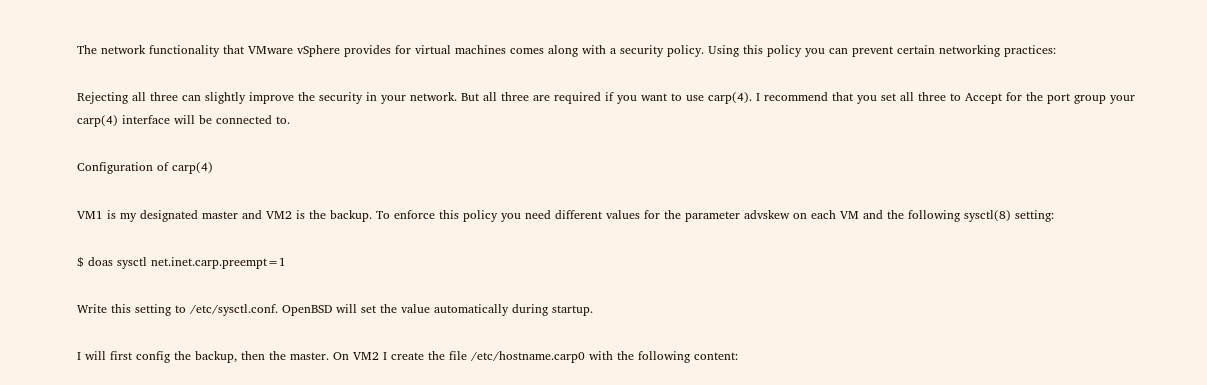The network functionality that VMware vSphere provides for virtual machines comes along with a security policy. Using this policy you can prevent certain networking practices:

Rejecting all three can slightly improve the security in your network. But all three are required if you want to use carp(4). I recommend that you set all three to Accept for the port group your carp(4) interface will be connected to.

Configuration of carp(4)

VM1 is my designated master and VM2 is the backup. To enforce this policy you need different values for the parameter advskew on each VM and the following sysctl(8) setting:

$ doas sysctl net.inet.carp.preempt=1

Write this setting to /etc/sysctl.conf. OpenBSD will set the value automatically during startup.

I will first config the backup, then the master. On VM2 I create the file /etc/hostname.carp0 with the following content: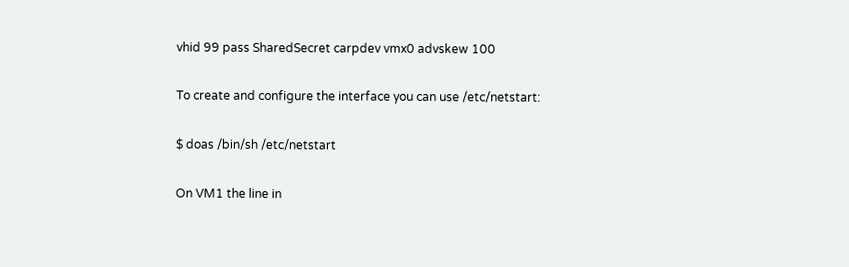vhid 99 pass SharedSecret carpdev vmx0 advskew 100

To create and configure the interface you can use /etc/netstart:

$ doas /bin/sh /etc/netstart

On VM1 the line in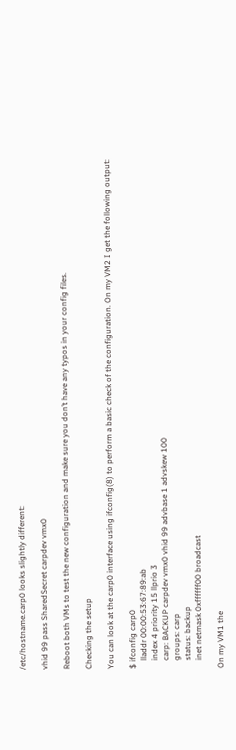/etc/hostname.carp0 looks slightly different:

vhid 99 pass SharedSecret carpdev vmx0

Reboot both VMs to test the new configuration and make sure you don’t have any typos in your config files.

Checking the setup

You can look at the carp0 interface using ifconfig(8) to perform a basic check of the configuration. On my VM2 I get the following output:

$ ifconfig carp0
    lladdr 00:00:53:67:89:ab
    index 4 priority 15 llprio 3
    carp: BACKUP carpdev vmx0 vhid 99 advbase 1 advskew 100
    groups: carp
    status: backup
    inet netmask 0xffffff00 broadcast

On my VM1 the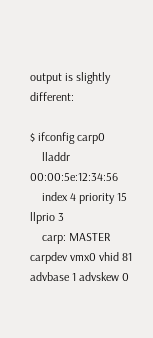output is slightly different:

$ ifconfig carp0
    lladdr 00:00:5e:12:34:56
    index 4 priority 15 llprio 3
    carp: MASTER carpdev vmx0 vhid 81 advbase 1 advskew 0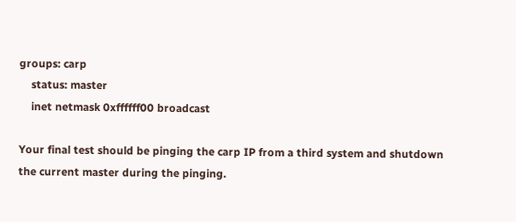groups: carp
    status: master
    inet netmask 0xffffff00 broadcast

Your final test should be pinging the carp IP from a third system and shutdown the current master during the pinging.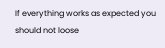If everything works as expected you should not loose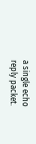a single echo reply packet.